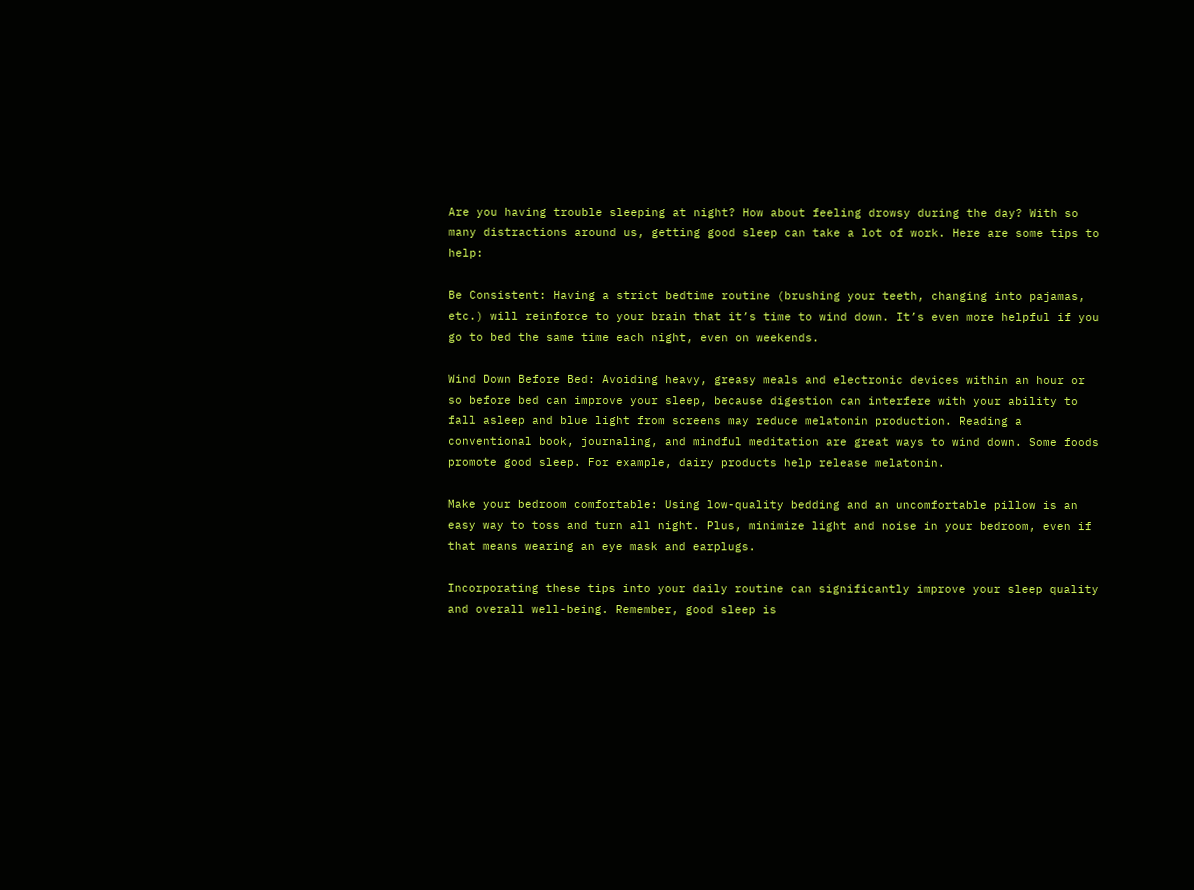Are you having trouble sleeping at night? How about feeling drowsy during the day? With so many distractions around us, getting good sleep can take a lot of work. Here are some tips to help:

Be Consistent: Having a strict bedtime routine (brushing your teeth, changing into pajamas, etc.) will reinforce to your brain that it’s time to wind down. It’s even more helpful if you go to bed the same time each night, even on weekends.

Wind Down Before Bed: Avoiding heavy, greasy meals and electronic devices within an hour or so before bed can improve your sleep, because digestion can interfere with your ability to fall asleep and blue light from screens may reduce melatonin production. Reading a conventional book, journaling, and mindful meditation are great ways to wind down. Some foods promote good sleep. For example, dairy products help release melatonin.

Make your bedroom comfortable: Using low-quality bedding and an uncomfortable pillow is an easy way to toss and turn all night. Plus, minimize light and noise in your bedroom, even if that means wearing an eye mask and earplugs.

Incorporating these tips into your daily routine can significantly improve your sleep quality and overall well-being. Remember, good sleep is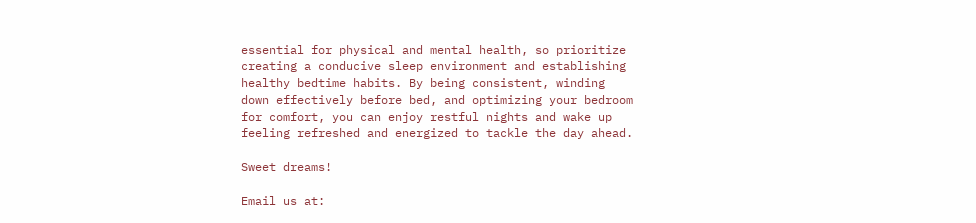essential for physical and mental health, so prioritize creating a conducive sleep environment and establishing healthy bedtime habits. By being consistent, winding down effectively before bed, and optimizing your bedroom for comfort, you can enjoy restful nights and wake up feeling refreshed and energized to tackle the day ahead.

Sweet dreams!

Email us at: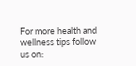For more health and wellness tips follow us on: